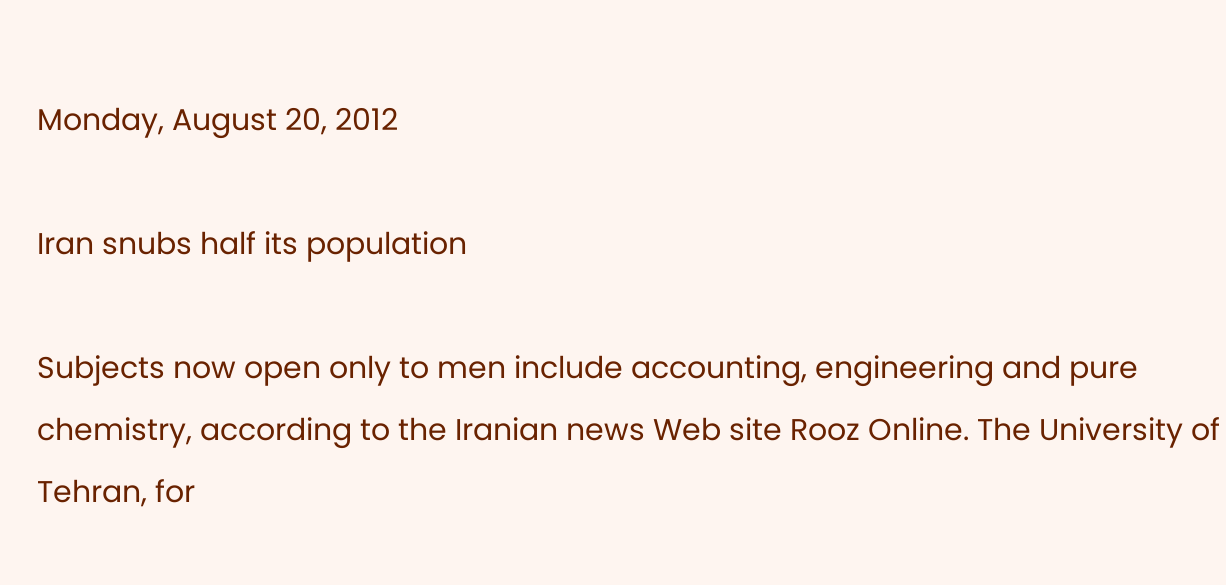Monday, August 20, 2012

Iran snubs half its population

Subjects now open only to men include accounting, engineering and pure chemistry, according to the Iranian news Web site Rooz Online. The University of Tehran, for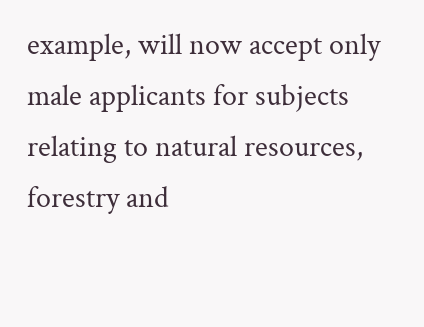example, will now accept only male applicants for subjects relating to natural resources, forestry and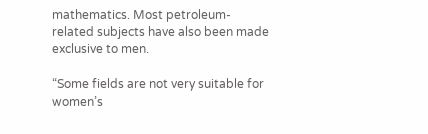mathematics. Most petroleum-related subjects have also been made exclusive to men.

“Some fields are not very suitable for women’s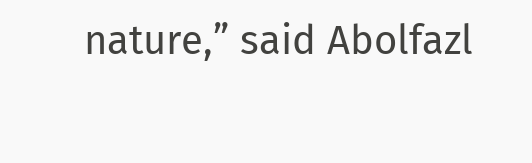nature,” said Abolfazl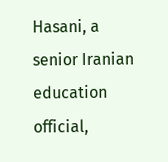Hasani, a senior Iranian education official,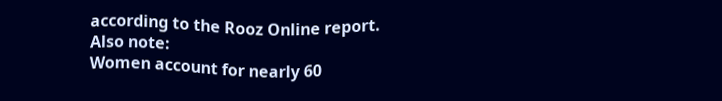according to the Rooz Online report.
Also note:
Women account for nearly 60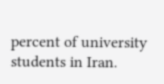percent of university students in Iran.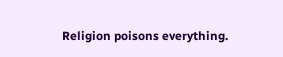Religion poisons everything.